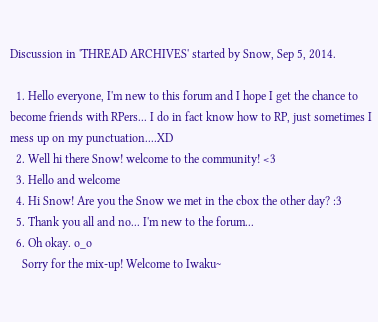Discussion in 'THREAD ARCHIVES' started by Snow, Sep 5, 2014.

  1. Hello everyone, I'm new to this forum and I hope I get the chance to become friends with RPers... I do in fact know how to RP, just sometimes I mess up on my punctuation....XD
  2. Well hi there Snow! welcome to the community! <3
  3. Hello and welcome
  4. Hi Snow! Are you the Snow we met in the cbox the other day? :3
  5. Thank you all and no... I'm new to the forum...
  6. Oh okay. o_o
    Sorry for the mix-up! Welcome to Iwaku~